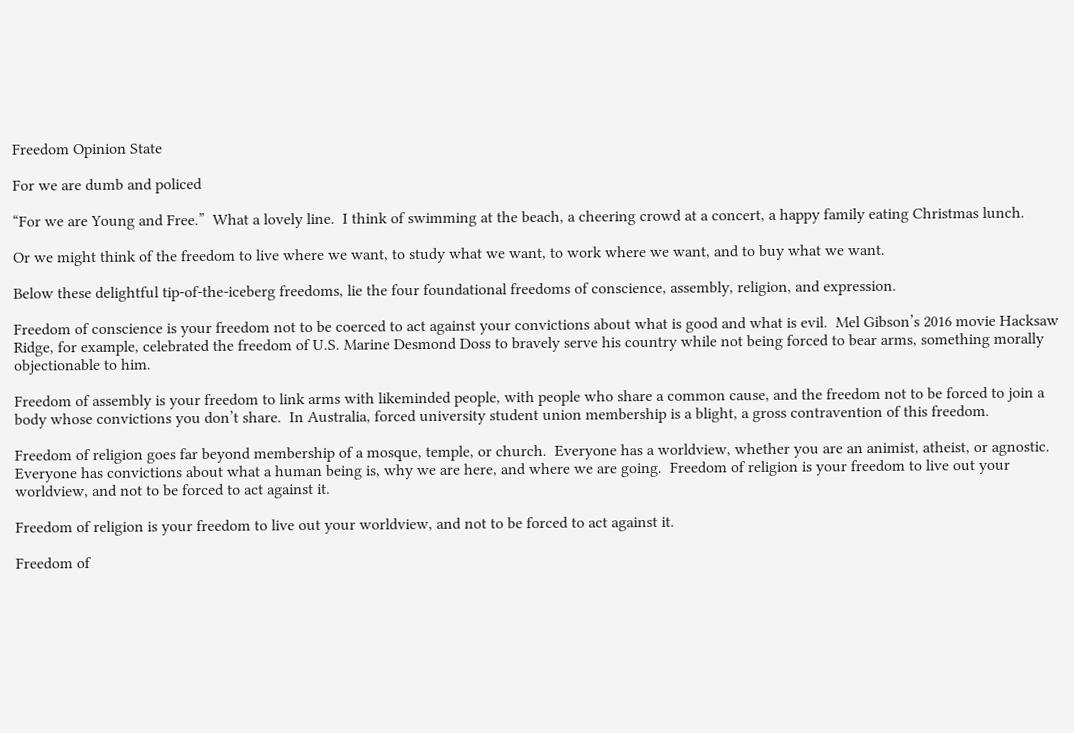Freedom Opinion State

For we are dumb and policed

“For we are Young and Free.”  What a lovely line.  I think of swimming at the beach, a cheering crowd at a concert, a happy family eating Christmas lunch.

Or we might think of the freedom to live where we want, to study what we want, to work where we want, and to buy what we want.

Below these delightful tip-of-the-iceberg freedoms, lie the four foundational freedoms of conscience, assembly, religion, and expression.

Freedom of conscience is your freedom not to be coerced to act against your convictions about what is good and what is evil.  Mel Gibson’s 2016 movie Hacksaw Ridge, for example, celebrated the freedom of U.S. Marine Desmond Doss to bravely serve his country while not being forced to bear arms, something morally objectionable to him.

Freedom of assembly is your freedom to link arms with likeminded people, with people who share a common cause, and the freedom not to be forced to join a body whose convictions you don’t share.  In Australia, forced university student union membership is a blight, a gross contravention of this freedom.

Freedom of religion goes far beyond membership of a mosque, temple, or church.  Everyone has a worldview, whether you are an animist, atheist, or agnostic.  Everyone has convictions about what a human being is, why we are here, and where we are going.  Freedom of religion is your freedom to live out your worldview, and not to be forced to act against it.

Freedom of religion is your freedom to live out your worldview, and not to be forced to act against it.

Freedom of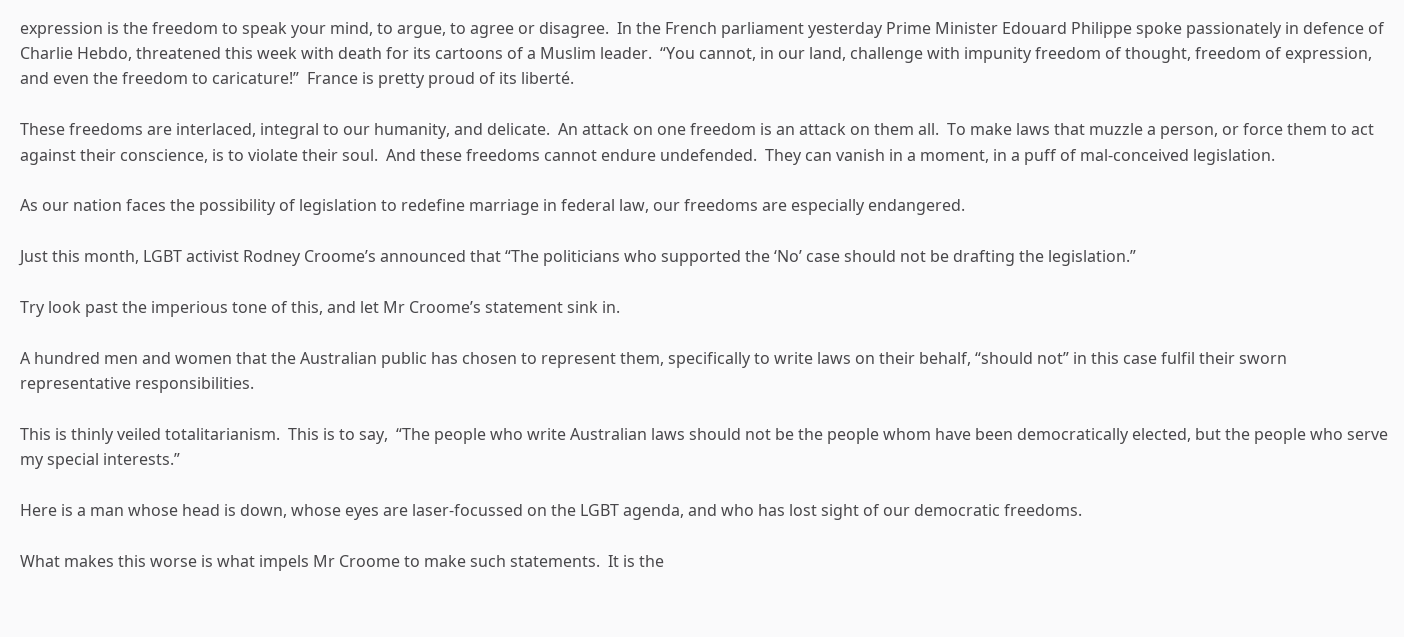expression is the freedom to speak your mind, to argue, to agree or disagree.  In the French parliament yesterday Prime Minister Edouard Philippe spoke passionately in defence of Charlie Hebdo, threatened this week with death for its cartoons of a Muslim leader.  “You cannot, in our land, challenge with impunity freedom of thought, freedom of expression, and even the freedom to caricature!”  France is pretty proud of its liberté.

These freedoms are interlaced, integral to our humanity, and delicate.  An attack on one freedom is an attack on them all.  To make laws that muzzle a person, or force them to act against their conscience, is to violate their soul.  And these freedoms cannot endure undefended.  They can vanish in a moment, in a puff of mal-conceived legislation.

As our nation faces the possibility of legislation to redefine marriage in federal law, our freedoms are especially endangered.

Just this month, LGBT activist Rodney Croome’s announced that “The politicians who supported the ‘No’ case should not be drafting the legislation.”

Try look past the imperious tone of this, and let Mr Croome’s statement sink in.

A hundred men and women that the Australian public has chosen to represent them, specifically to write laws on their behalf, “should not” in this case fulfil their sworn representative responsibilities.

This is thinly veiled totalitarianism.  This is to say,  “The people who write Australian laws should not be the people whom have been democratically elected, but the people who serve my special interests.”

Here is a man whose head is down, whose eyes are laser-focussed on the LGBT agenda, and who has lost sight of our democratic freedoms.

What makes this worse is what impels Mr Croome to make such statements.  It is the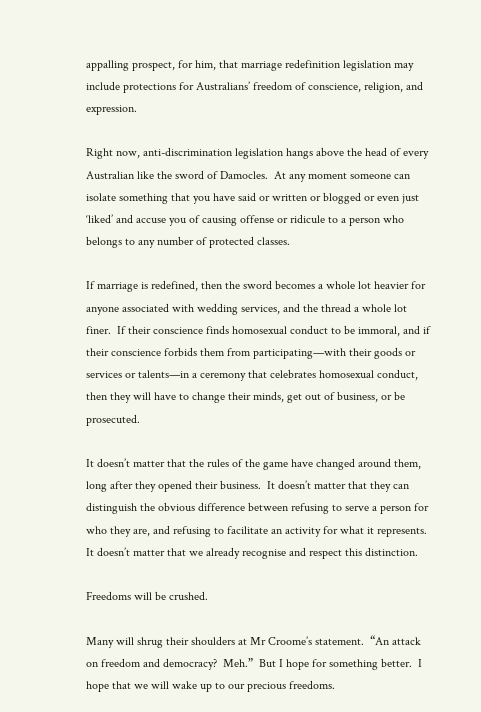appalling prospect, for him, that marriage redefinition legislation may include protections for Australians’ freedom of conscience, religion, and expression.

Right now, anti-discrimination legislation hangs above the head of every Australian like the sword of Damocles.  At any moment someone can isolate something that you have said or written or blogged or even just ‘liked’ and accuse you of causing offense or ridicule to a person who belongs to any number of protected classes.

If marriage is redefined, then the sword becomes a whole lot heavier for anyone associated with wedding services, and the thread a whole lot finer.  If their conscience finds homosexual conduct to be immoral, and if their conscience forbids them from participating—with their goods or services or talents—in a ceremony that celebrates homosexual conduct, then they will have to change their minds, get out of business, or be prosecuted.

It doesn’t matter that the rules of the game have changed around them, long after they opened their business.  It doesn’t matter that they can distinguish the obvious difference between refusing to serve a person for who they are, and refusing to facilitate an activity for what it represents.  It doesn’t matter that we already recognise and respect this distinction.

Freedoms will be crushed.

Many will shrug their shoulders at Mr Croome’s statement.  “An attack on freedom and democracy?  Meh.”  But I hope for something better.  I hope that we will wake up to our precious freedoms.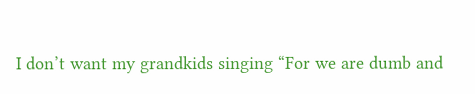I don’t want my grandkids singing “For we are dumb and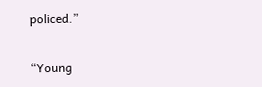policed.”

“Young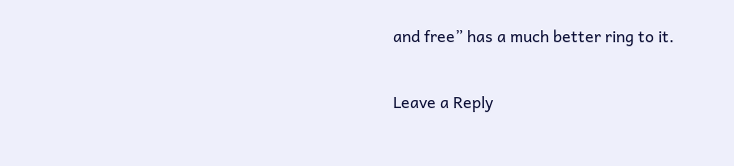and free” has a much better ring to it.

Leave a Reply